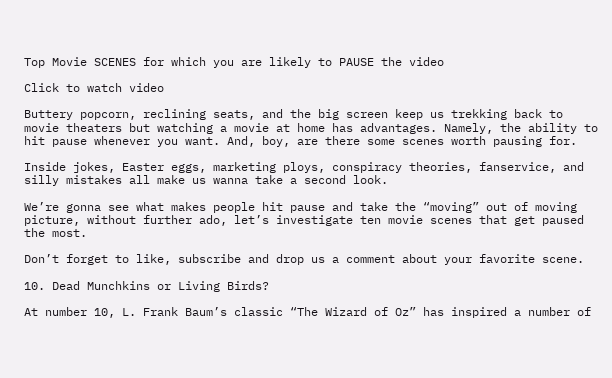Top Movie SCENES for which you are likely to PAUSE the video

Click to watch video

Buttery popcorn, reclining seats, and the big screen keep us trekking back to movie theaters but watching a movie at home has advantages. Namely, the ability to hit pause whenever you want. And, boy, are there some scenes worth pausing for.

Inside jokes, Easter eggs, marketing ploys, conspiracy theories, fanservice, and silly mistakes all make us wanna take a second look.

We’re gonna see what makes people hit pause and take the “moving” out of moving picture, without further ado, let’s investigate ten movie scenes that get paused the most.

Don’t forget to like, subscribe and drop us a comment about your favorite scene.

10. Dead Munchkins or Living Birds?

At number 10, L. Frank Baum’s classic “The Wizard of Oz” has inspired a number of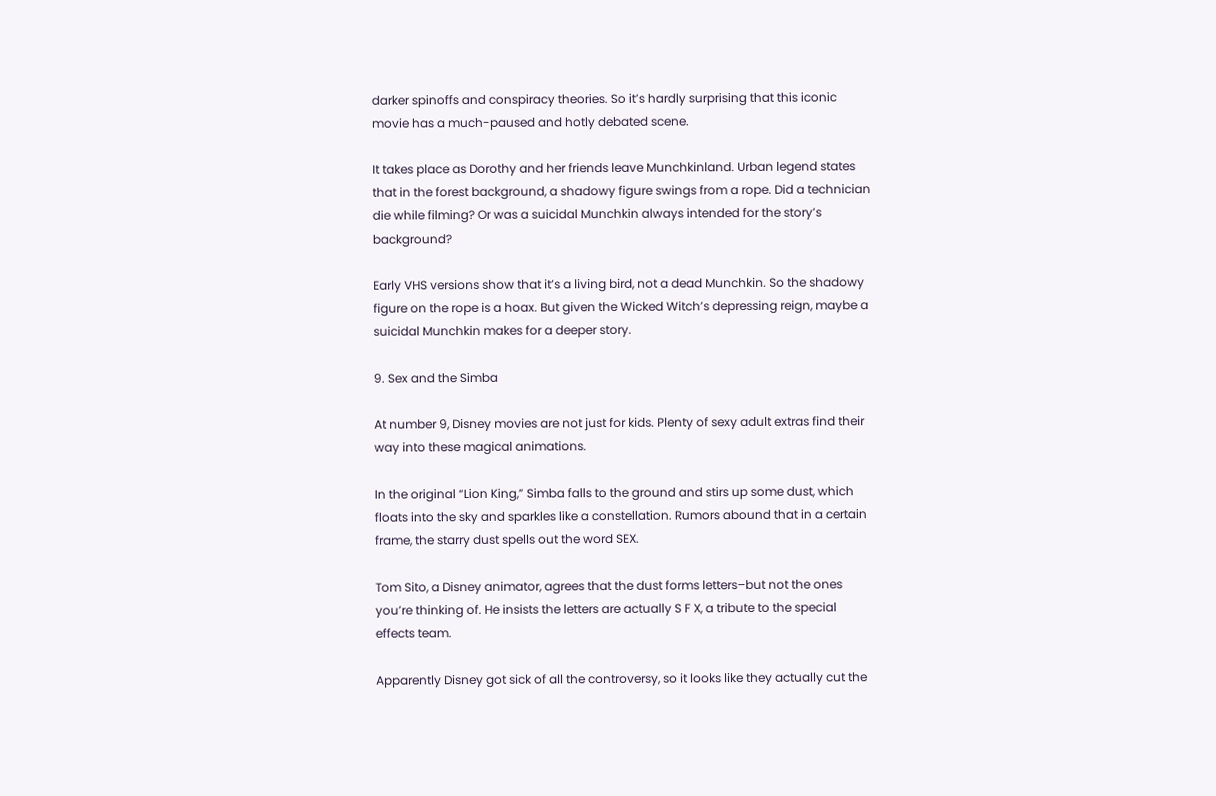darker spinoffs and conspiracy theories. So it’s hardly surprising that this iconic movie has a much-paused and hotly debated scene.

It takes place as Dorothy and her friends leave Munchkinland. Urban legend states that in the forest background, a shadowy figure swings from a rope. Did a technician die while filming? Or was a suicidal Munchkin always intended for the story’s background?

Early VHS versions show that it’s a living bird, not a dead Munchkin. So the shadowy figure on the rope is a hoax. But given the Wicked Witch’s depressing reign, maybe a suicidal Munchkin makes for a deeper story.

9. Sex and the Simba

At number 9, Disney movies are not just for kids. Plenty of sexy adult extras find their way into these magical animations.

In the original “Lion King,” Simba falls to the ground and stirs up some dust, which floats into the sky and sparkles like a constellation. Rumors abound that in a certain frame, the starry dust spells out the word SEX.

Tom Sito, a Disney animator, agrees that the dust forms letters–but not the ones you’re thinking of. He insists the letters are actually S F X, a tribute to the special effects team.

Apparently Disney got sick of all the controversy, so it looks like they actually cut the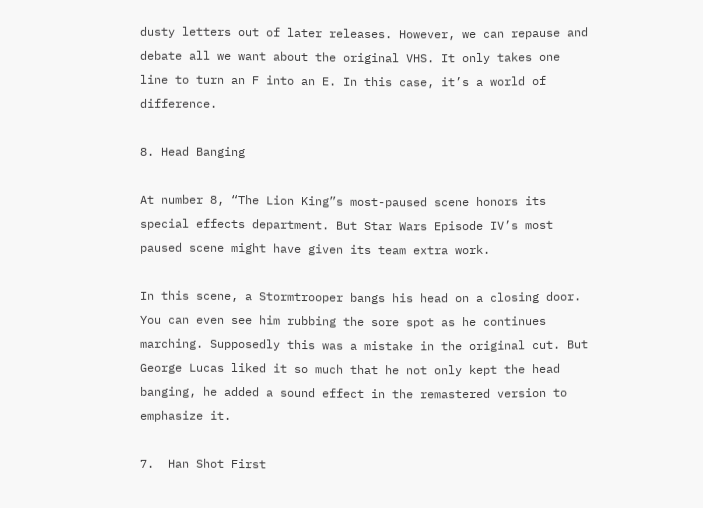dusty letters out of later releases. However, we can repause and debate all we want about the original VHS. It only takes one line to turn an F into an E. In this case, it’s a world of difference.

8. Head Banging

At number 8, “The Lion King”s most-paused scene honors its special effects department. But Star Wars Episode IV’s most paused scene might have given its team extra work.

In this scene, a Stormtrooper bangs his head on a closing door. You can even see him rubbing the sore spot as he continues marching. Supposedly this was a mistake in the original cut. But George Lucas liked it so much that he not only kept the head banging, he added a sound effect in the remastered version to emphasize it.

7.  Han Shot First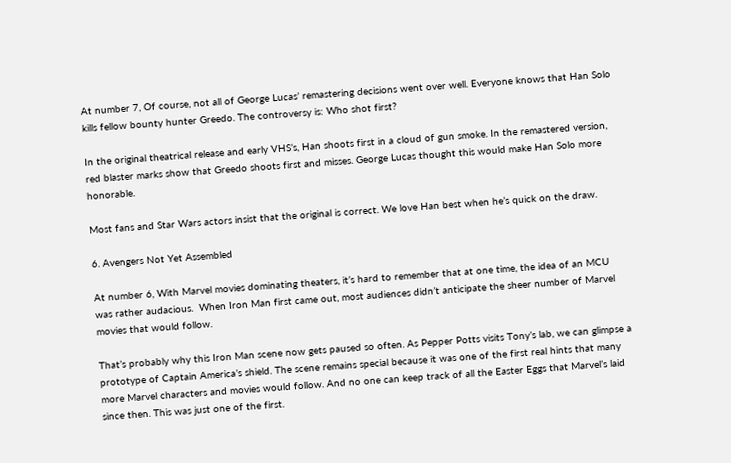At number 7, Of course, not all of George Lucas’ remastering decisions went over well. Everyone knows that Han Solo kills fellow bounty hunter Greedo. The controversy is: Who shot first?

In the original theatrical release and early VHS’s, Han shoots first in a cloud of gun smoke. In the remastered version, red blaster marks show that Greedo shoots first and misses. George Lucas thought this would make Han Solo more honorable.

Most fans and Star Wars actors insist that the original is correct. We love Han best when he’s quick on the draw.

6. Avengers Not Yet Assembled

At number 6, With Marvel movies dominating theaters, it’s hard to remember that at one time, the idea of an MCU was rather audacious.  When Iron Man first came out, most audiences didn’t anticipate the sheer number of Marvel movies that would follow.

That’s probably why this Iron Man scene now gets paused so often. As Pepper Potts visits Tony’s lab, we can glimpse a prototype of Captain America’s shield. The scene remains special because it was one of the first real hints that many more Marvel characters and movies would follow. And no one can keep track of all the Easter Eggs that Marvel’s laid since then. This was just one of the first.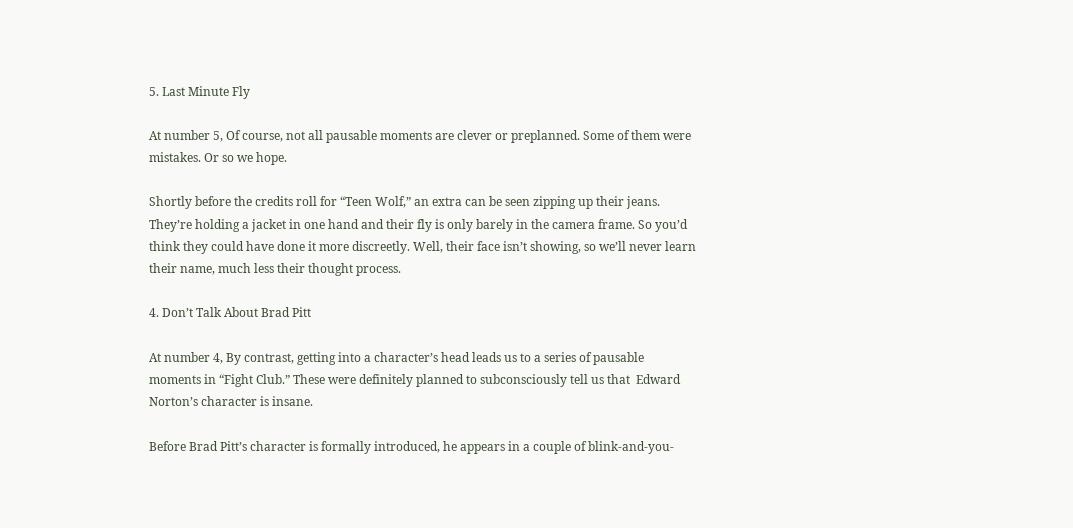5. Last Minute Fly

At number 5, Of course, not all pausable moments are clever or preplanned. Some of them were mistakes. Or so we hope.

Shortly before the credits roll for “Teen Wolf,” an extra can be seen zipping up their jeans. They’re holding a jacket in one hand and their fly is only barely in the camera frame. So you’d think they could have done it more discreetly. Well, their face isn’t showing, so we’ll never learn their name, much less their thought process.

4. Don’t Talk About Brad Pitt

At number 4, By contrast, getting into a character’s head leads us to a series of pausable moments in “Fight Club.” These were definitely planned to subconsciously tell us that  Edward Norton’s character is insane.

Before Brad Pitt’s character is formally introduced, he appears in a couple of blink-and-you-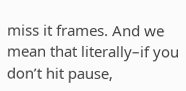miss it frames. And we mean that literally–if you don’t hit pause,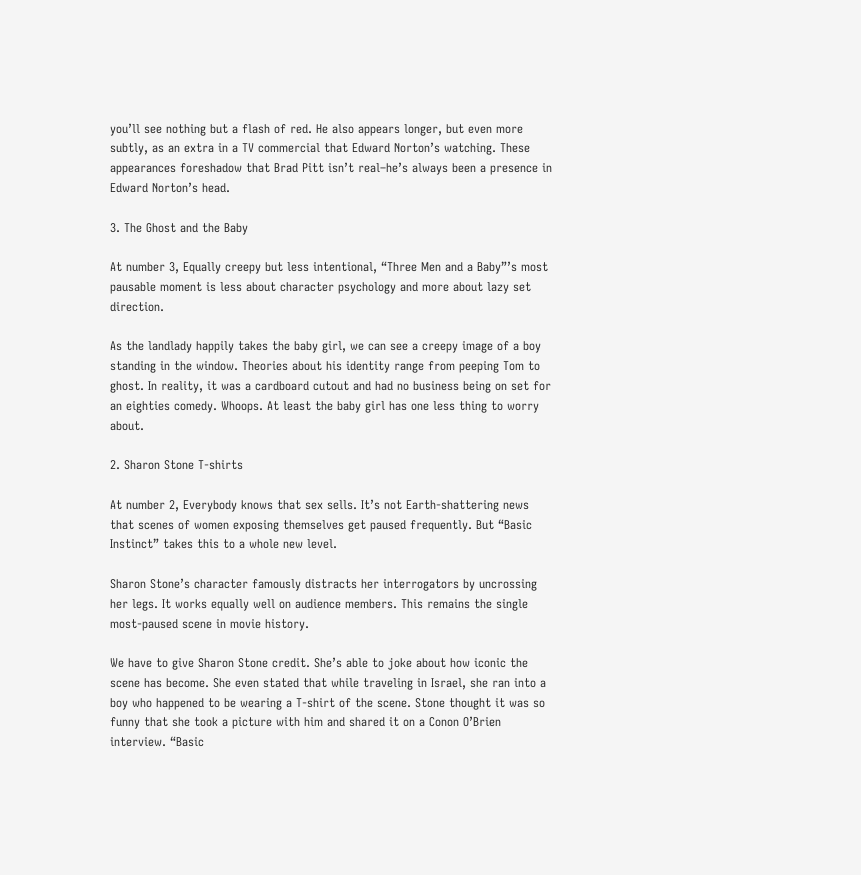you’ll see nothing but a flash of red. He also appears longer, but even more subtly, as an extra in a TV commercial that Edward Norton’s watching. These appearances foreshadow that Brad Pitt isn’t real–he’s always been a presence in Edward Norton’s head.

3. The Ghost and the Baby

At number 3, Equally creepy but less intentional, “Three Men and a Baby”’s most pausable moment is less about character psychology and more about lazy set direction.

As the landlady happily takes the baby girl, we can see a creepy image of a boy standing in the window. Theories about his identity range from peeping Tom to ghost. In reality, it was a cardboard cutout and had no business being on set for an eighties comedy. Whoops. At least the baby girl has one less thing to worry about.

2. Sharon Stone T-shirts

At number 2, Everybody knows that sex sells. It’s not Earth-shattering news that scenes of women exposing themselves get paused frequently. But “Basic Instinct” takes this to a whole new level.

Sharon Stone’s character famously distracts her interrogators by uncrossing her legs. It works equally well on audience members. This remains the single most-paused scene in movie history.

We have to give Sharon Stone credit. She’s able to joke about how iconic the scene has become. She even stated that while traveling in Israel, she ran into a boy who happened to be wearing a T-shirt of the scene. Stone thought it was so funny that she took a picture with him and shared it on a Conon O’Brien interview. “Basic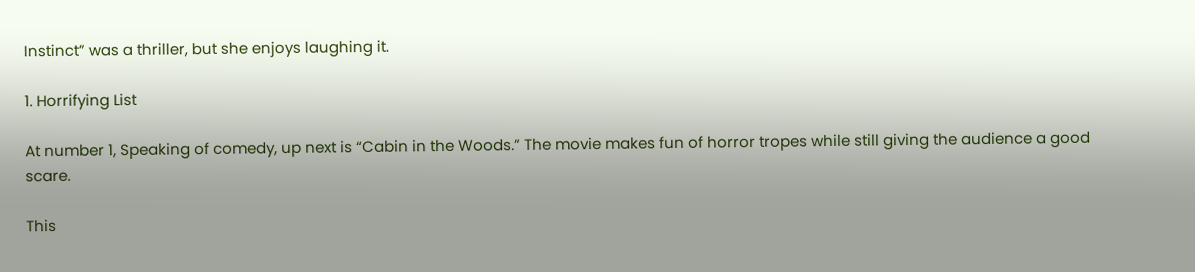Instinct” was a thriller, but she enjoys laughing it.

1. Horrifying List

At number 1, Speaking of comedy, up next is “Cabin in the Woods.” The movie makes fun of horror tropes while still giving the audience a good scare.

This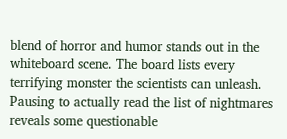blend of horror and humor stands out in the whiteboard scene. The board lists every terrifying monster the scientists can unleash. Pausing to actually read the list of nightmares reveals some questionable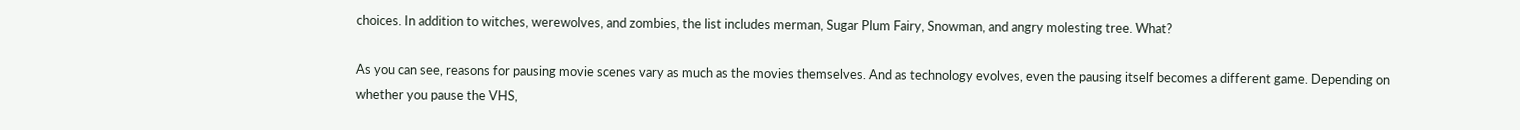choices. In addition to witches, werewolves, and zombies, the list includes merman, Sugar Plum Fairy, Snowman, and angry molesting tree. What?

As you can see, reasons for pausing movie scenes vary as much as the movies themselves. And as technology evolves, even the pausing itself becomes a different game. Depending on whether you pause the VHS,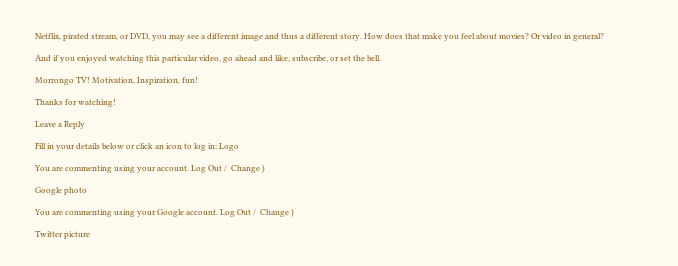Netflix, pirated stream, or DVD, you may see a different image and thus a different story. How does that make you feel about movies? Or video in general?

And if you enjoyed watching this particular video, go ahead and like, subscribe, or set the bell.

Morrongo TV! Motivation, Inspiration, fun!

Thanks for watching!

Leave a Reply

Fill in your details below or click an icon to log in: Logo

You are commenting using your account. Log Out /  Change )

Google photo

You are commenting using your Google account. Log Out /  Change )

Twitter picture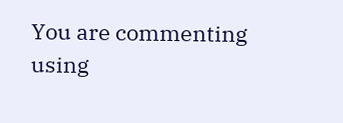You are commenting using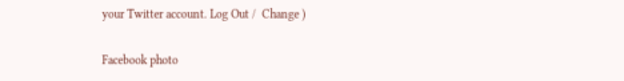your Twitter account. Log Out /  Change )

Facebook photo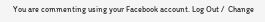You are commenting using your Facebook account. Log Out /  Change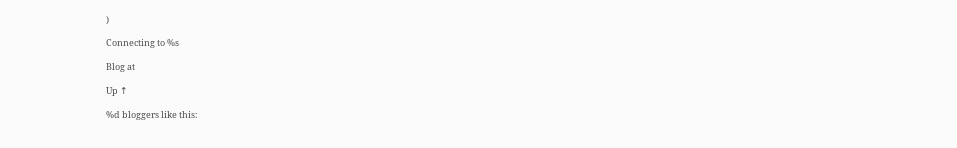)

Connecting to %s

Blog at

Up ↑

%d bloggers like this: